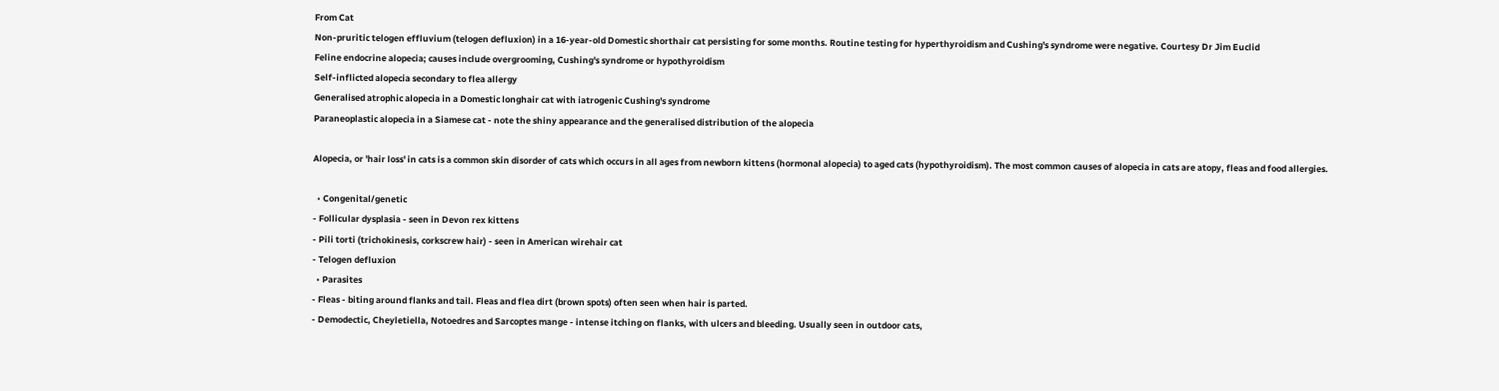From Cat
Non-pruritic telogen effluvium (telogen defluxion) in a 16-year-old Domestic shorthair cat persisting for some months. Routine testing for hyperthyroidism and Cushing's syndrome were negative. Courtesy Dr Jim Euclid
Feline endocrine alopecia; causes include overgrooming, Cushing's syndrome or hypothyroidism
Self-inflicted alopecia secondary to flea allergy
Generalised atrophic alopecia in a Domestic longhair cat with iatrogenic Cushing's syndrome
Paraneoplastic alopecia in a Siamese cat - note the shiny appearance and the generalised distribution of the alopecia

Alopecia, or 'hair loss' in cats is a common skin disorder of cats which occurs in all ages from newborn kittens (hormonal alopecia) to aged cats (hypothyroidism). The most common causes of alopecia in cats are atopy, fleas and food allergies.

  • Congenital/genetic
- Follicular dysplasia - seen in Devon rex kittens
- Pili torti (trichokinesis, corkscrew hair) - seen in American wirehair cat
- Telogen defluxion
  • Parasites
- Fleas - biting around flanks and tail. Fleas and flea dirt (brown spots) often seen when hair is parted.
- Demodectic, Cheyletiella, Notoedres and Sarcoptes mange - intense itching on flanks, with ulcers and bleeding. Usually seen in outdoor cats,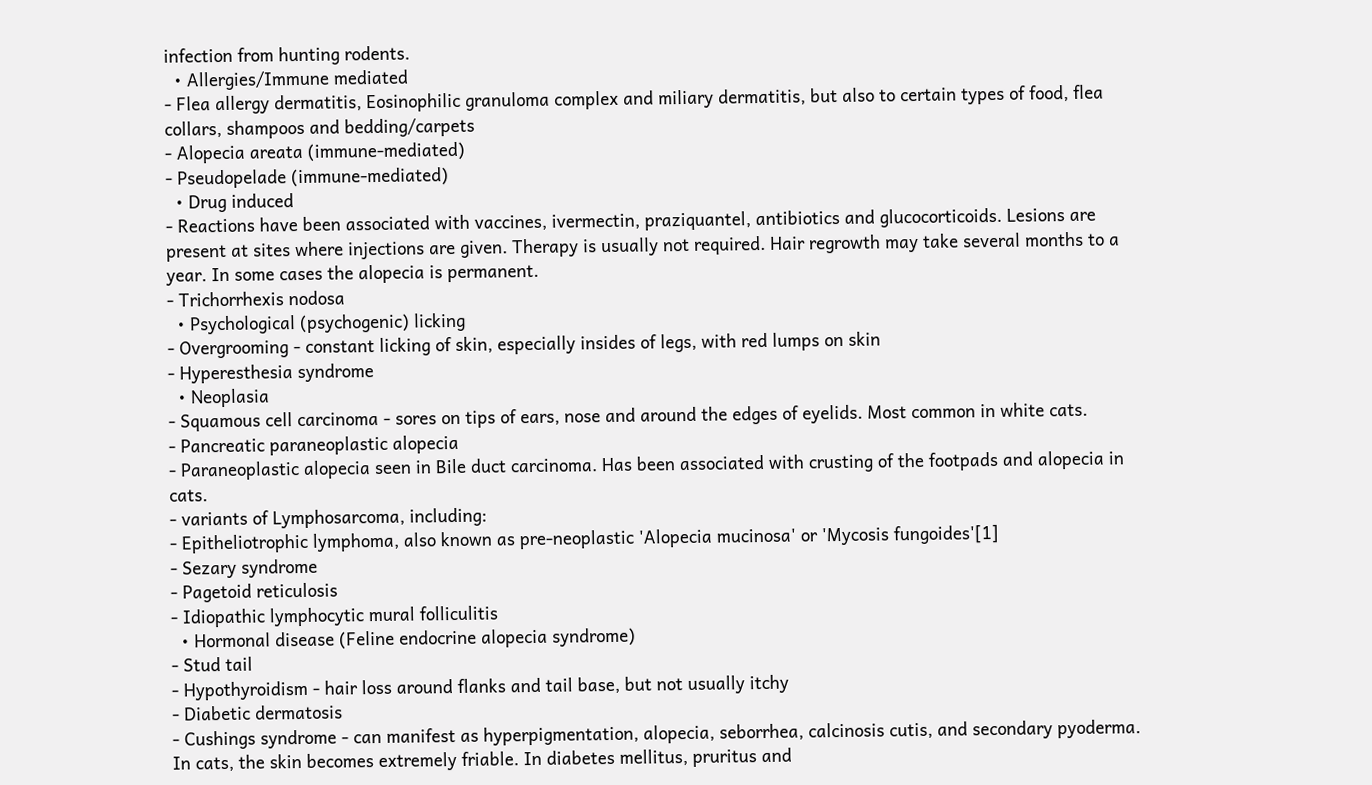infection from hunting rodents.
  • Allergies/Immune mediated
- Flea allergy dermatitis, Eosinophilic granuloma complex and miliary dermatitis, but also to certain types of food, flea collars, shampoos and bedding/carpets
- Alopecia areata (immune-mediated)
- Pseudopelade (immune-mediated)
  • Drug induced
- Reactions have been associated with vaccines, ivermectin, praziquantel, antibiotics and glucocorticoids. Lesions are present at sites where injections are given. Therapy is usually not required. Hair regrowth may take several months to a year. In some cases the alopecia is permanent.
- Trichorrhexis nodosa
  • Psychological (psychogenic) licking
- Overgrooming - constant licking of skin, especially insides of legs, with red lumps on skin
- Hyperesthesia syndrome
  • Neoplasia
- Squamous cell carcinoma - sores on tips of ears, nose and around the edges of eyelids. Most common in white cats.
- Pancreatic paraneoplastic alopecia
- Paraneoplastic alopecia seen in Bile duct carcinoma. Has been associated with crusting of the footpads and alopecia in cats.
- variants of Lymphosarcoma, including:
- Epitheliotrophic lymphoma, also known as pre-neoplastic 'Alopecia mucinosa' or 'Mycosis fungoides'[1]
- Sezary syndrome
- Pagetoid reticulosis
- Idiopathic lymphocytic mural folliculitis
  • Hormonal disease (Feline endocrine alopecia syndrome)
- Stud tail
- Hypothyroidism - hair loss around flanks and tail base, but not usually itchy
- Diabetic dermatosis
- Cushings syndrome - can manifest as hyperpigmentation, alopecia, seborrhea, calcinosis cutis, and secondary pyoderma. In cats, the skin becomes extremely friable. In diabetes mellitus, pruritus and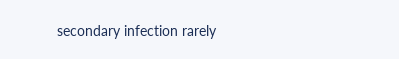secondary infection rarely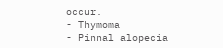occur.
- Thymoma
- Pinnal alopecia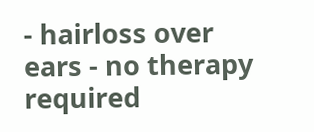- hairloss over ears - no therapy required